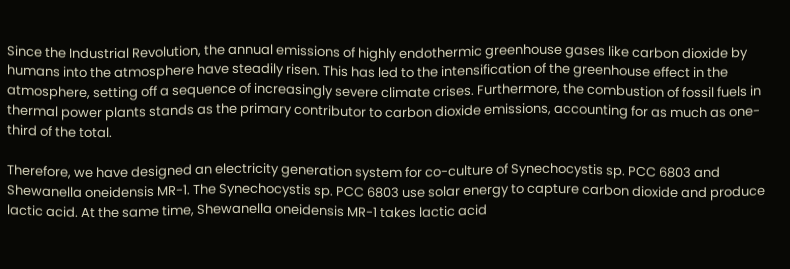Since the Industrial Revolution, the annual emissions of highly endothermic greenhouse gases like carbon dioxide by humans into the atmosphere have steadily risen. This has led to the intensification of the greenhouse effect in the atmosphere, setting off a sequence of increasingly severe climate crises. Furthermore, the combustion of fossil fuels in thermal power plants stands as the primary contributor to carbon dioxide emissions, accounting for as much as one-third of the total.

Therefore, we have designed an electricity generation system for co-culture of Synechocystis sp. PCC 6803 and Shewanella oneidensis MR-1. The Synechocystis sp. PCC 6803 use solar energy to capture carbon dioxide and produce lactic acid. At the same time, Shewanella oneidensis MR-1 takes lactic acid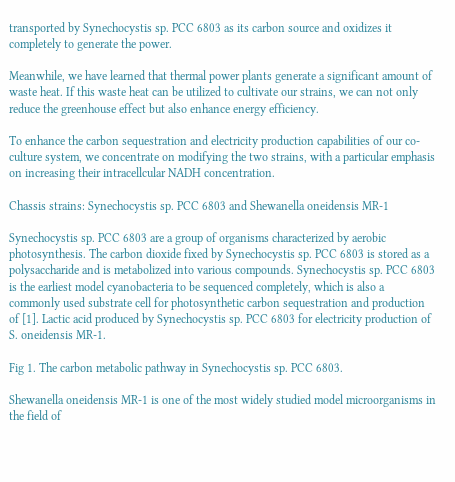transported by Synechocystis sp. PCC 6803 as its carbon source and oxidizes it completely to generate the power.

Meanwhile, we have learned that thermal power plants generate a significant amount of waste heat. If this waste heat can be utilized to cultivate our strains, we can not only reduce the greenhouse effect but also enhance energy efficiency.

To enhance the carbon sequestration and electricity production capabilities of our co-culture system, we concentrate on modifying the two strains, with a particular emphasis on increasing their intracellcular NADH concentration.

Chassis strains: Synechocystis sp. PCC 6803 and Shewanella oneidensis MR-1

Synechocystis sp. PCC 6803 are a group of organisms characterized by aerobic photosynthesis. The carbon dioxide fixed by Synechocystis sp. PCC 6803 is stored as a polysaccharide and is metabolized into various compounds. Synechocystis sp. PCC 6803 is the earliest model cyanobacteria to be sequenced completely, which is also a commonly used substrate cell for photosynthetic carbon sequestration and production of [1]. Lactic acid produced by Synechocystis sp. PCC 6803 for electricity production of S. oneidensis MR-1.

Fig 1. The carbon metabolic pathway in Synechocystis sp. PCC 6803.

Shewanella oneidensis MR-1 is one of the most widely studied model microorganisms in the field of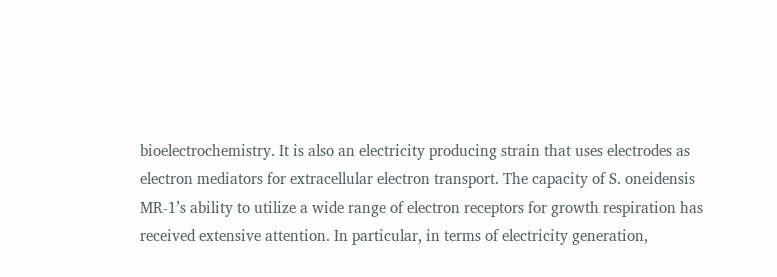bioelectrochemistry. It is also an electricity producing strain that uses electrodes as electron mediators for extracellular electron transport. The capacity of S. oneidensis MR-1’s ability to utilize a wide range of electron receptors for growth respiration has received extensive attention. In particular, in terms of electricity generation,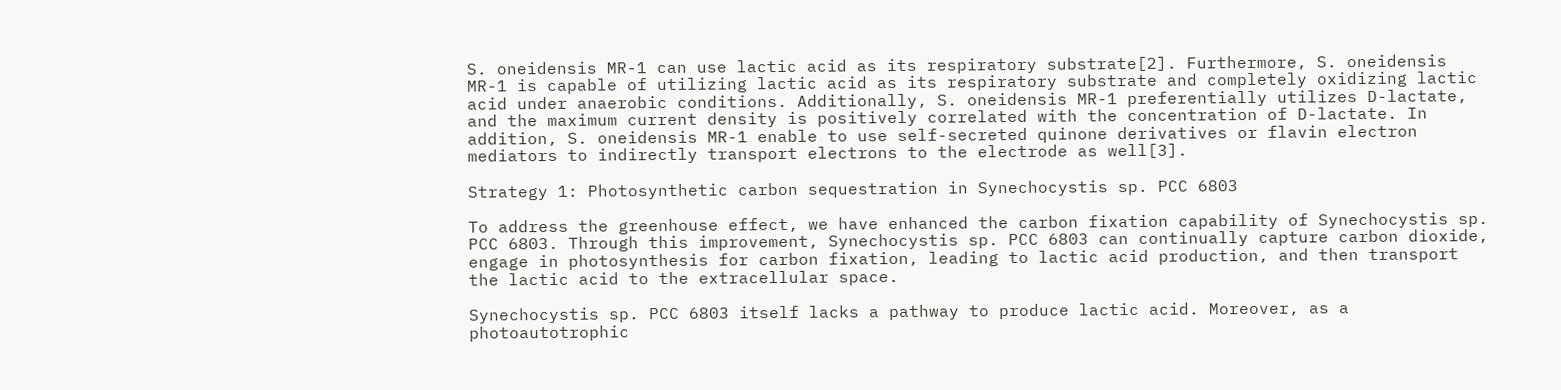S. oneidensis MR-1 can use lactic acid as its respiratory substrate[2]. Furthermore, S. oneidensis MR-1 is capable of utilizing lactic acid as its respiratory substrate and completely oxidizing lactic acid under anaerobic conditions. Additionally, S. oneidensis MR-1 preferentially utilizes D-lactate, and the maximum current density is positively correlated with the concentration of D-lactate. In addition, S. oneidensis MR-1 enable to use self-secreted quinone derivatives or flavin electron mediators to indirectly transport electrons to the electrode as well[3].

Strategy 1: Photosynthetic carbon sequestration in Synechocystis sp. PCC 6803

To address the greenhouse effect, we have enhanced the carbon fixation capability of Synechocystis sp. PCC 6803. Through this improvement, Synechocystis sp. PCC 6803 can continually capture carbon dioxide, engage in photosynthesis for carbon fixation, leading to lactic acid production, and then transport the lactic acid to the extracellular space.

Synechocystis sp. PCC 6803 itself lacks a pathway to produce lactic acid. Moreover, as a photoautotrophic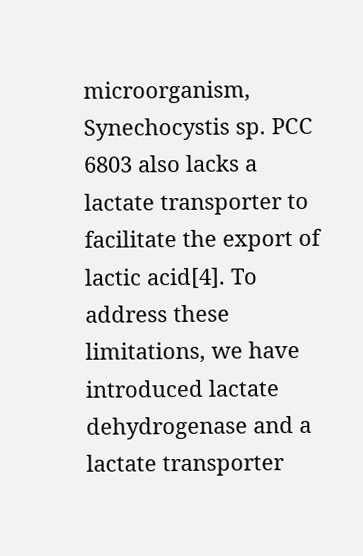microorganism, Synechocystis sp. PCC 6803 also lacks a lactate transporter to facilitate the export of lactic acid[4]. To address these limitations, we have introduced lactate dehydrogenase and a lactate transporter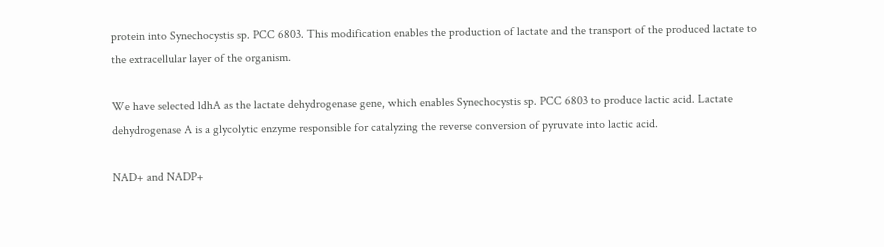protein into Synechocystis sp. PCC 6803. This modification enables the production of lactate and the transport of the produced lactate to the extracellular layer of the organism.

We have selected ldhA as the lactate dehydrogenase gene, which enables Synechocystis sp. PCC 6803 to produce lactic acid. Lactate dehydrogenase A is a glycolytic enzyme responsible for catalyzing the reverse conversion of pyruvate into lactic acid.

NAD+ and NADP+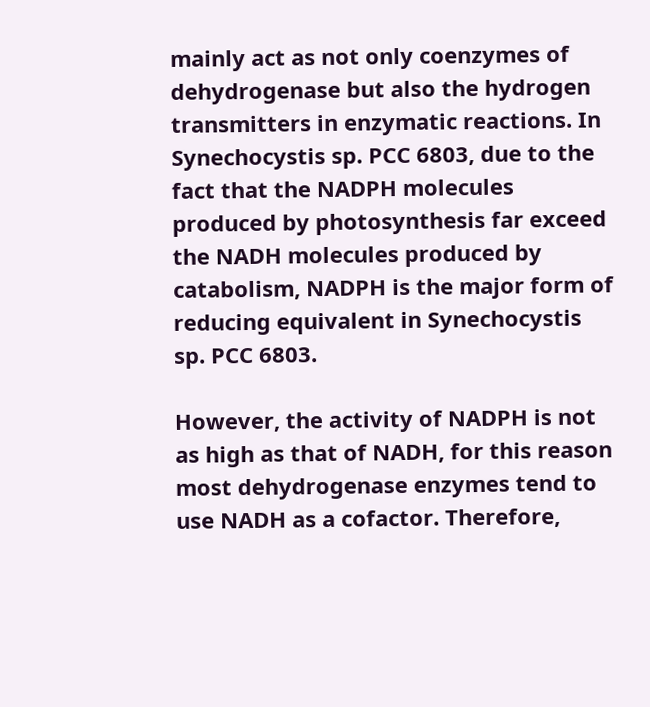mainly act as not only coenzymes of dehydrogenase but also the hydrogen transmitters in enzymatic reactions. In Synechocystis sp. PCC 6803, due to the fact that the NADPH molecules produced by photosynthesis far exceed the NADH molecules produced by catabolism, NADPH is the major form of reducing equivalent in Synechocystis sp. PCC 6803.

However, the activity of NADPH is not as high as that of NADH, for this reason most dehydrogenase enzymes tend to use NADH as a cofactor. Therefore,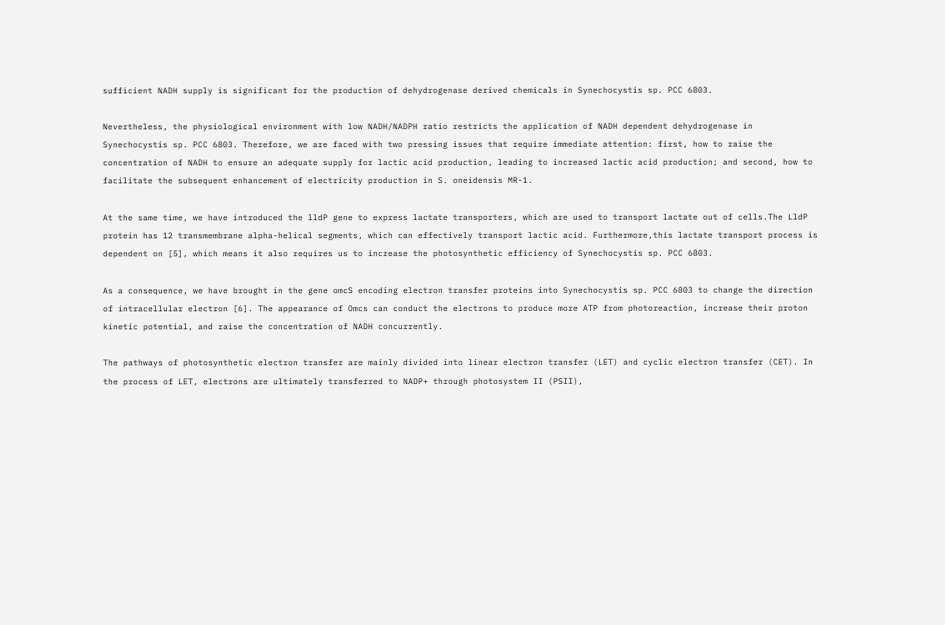sufficient NADH supply is significant for the production of dehydrogenase derived chemicals in Synechocystis sp. PCC 6803.

Nevertheless, the physiological environment with low NADH/NADPH ratio restricts the application of NADH dependent dehydrogenase in Synechocystis sp. PCC 6803. Therefore, we are faced with two pressing issues that require immediate attention: first, how to raise the concentration of NADH to ensure an adequate supply for lactic acid production, leading to increased lactic acid production; and second, how to facilitate the subsequent enhancement of electricity production in S. oneidensis MR-1.

At the same time, we have introduced the lldP gene to express lactate transporters, which are used to transport lactate out of cells.The LldP protein has 12 transmembrane alpha-helical segments, which can effectively transport lactic acid. Furthermore,this lactate transport process is dependent on [5], which means it also requires us to increase the photosynthetic efficiency of Synechocystis sp. PCC 6803.

As a consequence, we have brought in the gene omcS encoding electron transfer proteins into Synechocystis sp. PCC 6803 to change the direction of intracellular electron [6]. The appearance of Omcs can conduct the electrons to produce more ATP from photoreaction, increase their proton kinetic potential, and raise the concentration of NADH concurrently.

The pathways of photosynthetic electron transfer are mainly divided into linear electron transfer (LET) and cyclic electron transfer (CET). In the process of LET, electrons are ultimately transferred to NADP+ through photosystem II (PSII),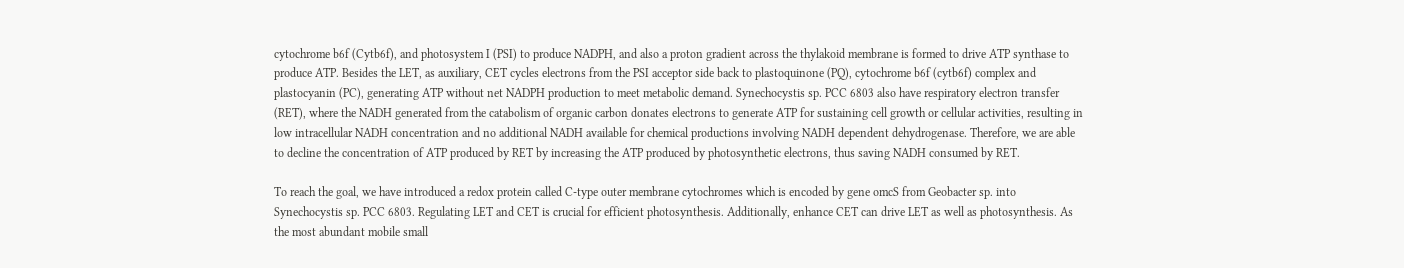cytochrome b6f (Cytb6f), and photosystem I (PSI) to produce NADPH, and also a proton gradient across the thylakoid membrane is formed to drive ATP synthase to produce ATP. Besides the LET, as auxiliary, CET cycles electrons from the PSI acceptor side back to plastoquinone (PQ), cytochrome b6f (cytb6f) complex and plastocyanin (PC), generating ATP without net NADPH production to meet metabolic demand. Synechocystis sp. PCC 6803 also have respiratory electron transfer (RET), where the NADH generated from the catabolism of organic carbon donates electrons to generate ATP for sustaining cell growth or cellular activities, resulting in low intracellular NADH concentration and no additional NADH available for chemical productions involving NADH dependent dehydrogenase. Therefore, we are able to decline the concentration of ATP produced by RET by increasing the ATP produced by photosynthetic electrons, thus saving NADH consumed by RET.

To reach the goal, we have introduced a redox protein called C-type outer membrane cytochromes which is encoded by gene omcS from Geobacter sp. into Synechocystis sp. PCC 6803. Regulating LET and CET is crucial for efficient photosynthesis. Additionally, enhance CET can drive LET as well as photosynthesis. As the most abundant mobile small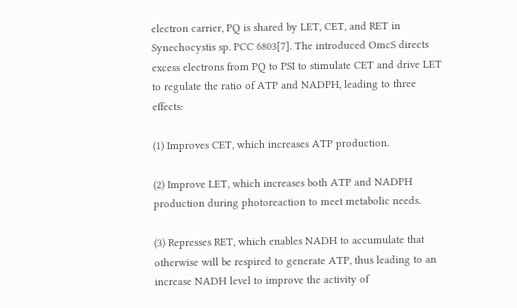electron carrier, PQ is shared by LET, CET, and RET in Synechocystis sp. PCC 6803[7]. The introduced OmcS directs excess electrons from PQ to PSI to stimulate CET and drive LET to regulate the ratio of ATP and NADPH, leading to three effects:

(1) Improves CET, which increases ATP production.

(2) Improve LET, which increases both ATP and NADPH production during photoreaction to meet metabolic needs.

(3) Represses RET, which enables NADH to accumulate that otherwise will be respired to generate ATP, thus leading to an increase NADH level to improve the activity of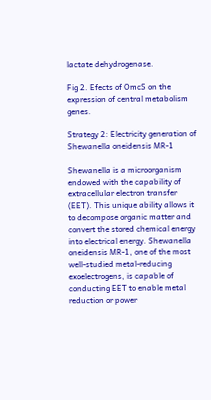lactate dehydrogenase.

Fig 2. Efects of OmcS on the expression of central metabolism genes.

Strategy 2: Electricity generation of Shewanella oneidensis MR-1

Shewanella is a microorganism endowed with the capability of extracellular electron transfer (EET). This unique ability allows it to decompose organic matter and convert the stored chemical energy into electrical energy. Shewanella oneidensis MR-1, one of the most well-studied metal-reducing exoelectrogens, is capable of conducting EET to enable metal reduction or power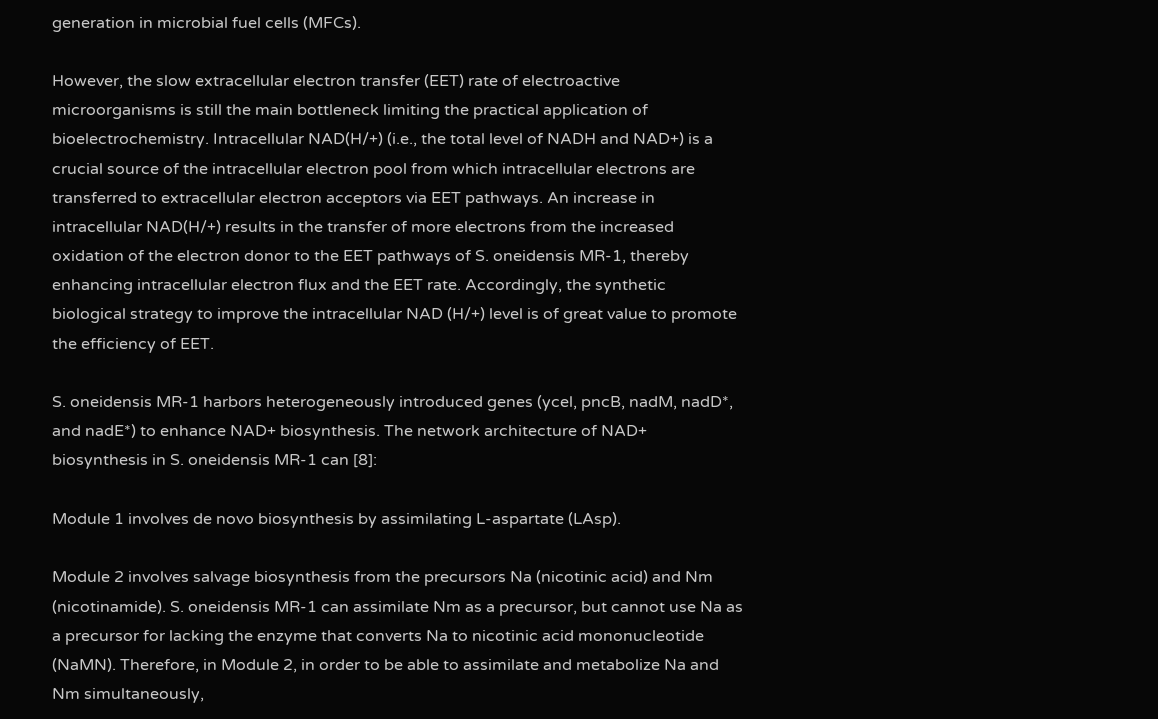generation in microbial fuel cells (MFCs).

However, the slow extracellular electron transfer (EET) rate of electroactive microorganisms is still the main bottleneck limiting the practical application of bioelectrochemistry. Intracellular NAD(H/+) (i.e., the total level of NADH and NAD+) is a crucial source of the intracellular electron pool from which intracellular electrons are transferred to extracellular electron acceptors via EET pathways. An increase in intracellular NAD(H/+) results in the transfer of more electrons from the increased oxidation of the electron donor to the EET pathways of S. oneidensis MR-1, thereby enhancing intracellular electron flux and the EET rate. Accordingly, the synthetic biological strategy to improve the intracellular NAD (H/+) level is of great value to promote the efficiency of EET.

S. oneidensis MR-1 harbors heterogeneously introduced genes (ycel, pncB, nadM, nadD*, and nadE*) to enhance NAD+ biosynthesis. The network architecture of NAD+ biosynthesis in S. oneidensis MR-1 can [8]:

Module 1 involves de novo biosynthesis by assimilating L-aspartate (LAsp).

Module 2 involves salvage biosynthesis from the precursors Na (nicotinic acid) and Nm (nicotinamide). S. oneidensis MR-1 can assimilate Nm as a precursor, but cannot use Na as a precursor for lacking the enzyme that converts Na to nicotinic acid mononucleotide (NaMN). Therefore, in Module 2, in order to be able to assimilate and metabolize Na and Nm simultaneously,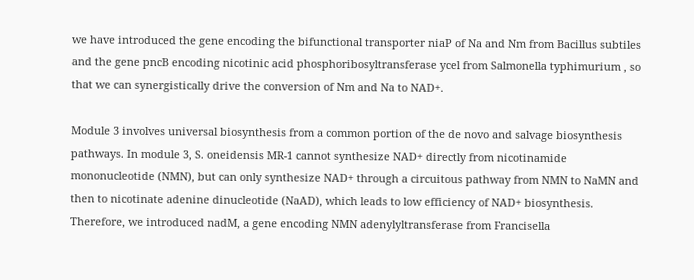we have introduced the gene encoding the bifunctional transporter niaP of Na and Nm from Bacillus subtiles and the gene pncB encoding nicotinic acid phosphoribosyltransferase ycel from Salmonella typhimurium , so that we can synergistically drive the conversion of Nm and Na to NAD+.

Module 3 involves universal biosynthesis from a common portion of the de novo and salvage biosynthesis pathways. In module 3, S. oneidensis MR-1 cannot synthesize NAD+ directly from nicotinamide mononucleotide (NMN), but can only synthesize NAD+ through a circuitous pathway from NMN to NaMN and then to nicotinate adenine dinucleotide (NaAD), which leads to low efficiency of NAD+ biosynthesis. Therefore, we introduced nadM, a gene encoding NMN adenylyltransferase from Francisella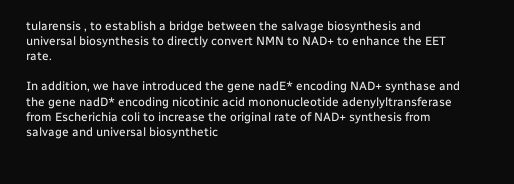tularensis , to establish a bridge between the salvage biosynthesis and universal biosynthesis to directly convert NMN to NAD+ to enhance the EET rate.

In addition, we have introduced the gene nadE* encoding NAD+ synthase and the gene nadD* encoding nicotinic acid mononucleotide adenylyltransferase from Escherichia coli to increase the original rate of NAD+ synthesis from salvage and universal biosynthetic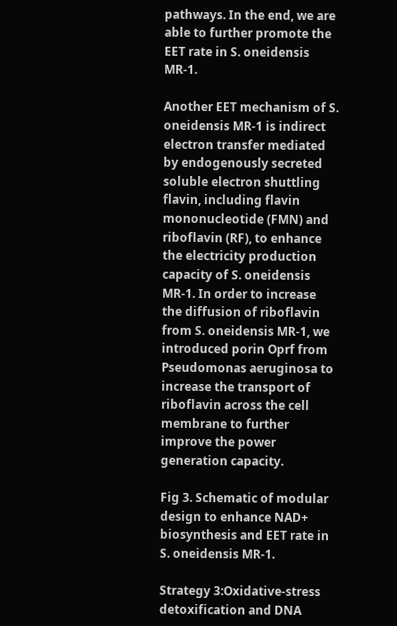pathways. In the end, we are able to further promote the EET rate in S. oneidensis MR-1.

Another EET mechanism of S. oneidensis MR-1 is indirect electron transfer mediated by endogenously secreted soluble electron shuttling flavin, including flavin mononucleotide (FMN) and riboflavin (RF), to enhance the electricity production capacity of S. oneidensis MR-1. In order to increase the diffusion of riboflavin from S. oneidensis MR-1, we introduced porin Oprf from Pseudomonas aeruginosa to increase the transport of riboflavin across the cell membrane to further improve the power generation capacity.

Fig 3. Schematic of modular design to enhance NAD+ biosynthesis and EET rate in S. oneidensis MR-1.

Strategy 3:Oxidative-stress detoxification and DNA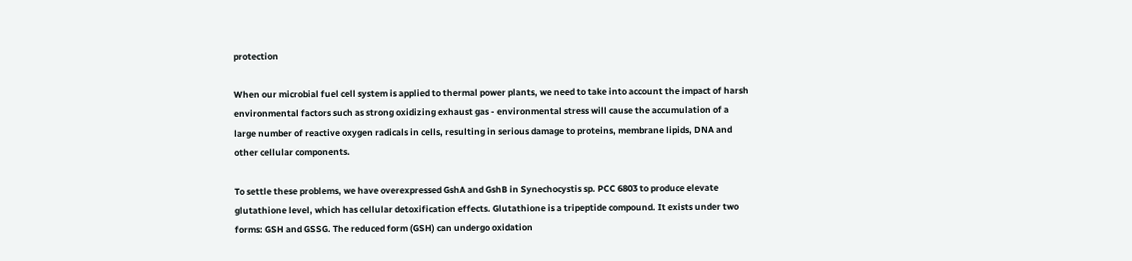protection

When our microbial fuel cell system is applied to thermal power plants, we need to take into account the impact of harsh environmental factors such as strong oxidizing exhaust gas - environmental stress will cause the accumulation of a large number of reactive oxygen radicals in cells, resulting in serious damage to proteins, membrane lipids, DNA and other cellular components.

To settle these problems, we have overexpressed GshA and GshB in Synechocystis sp. PCC 6803 to produce elevate glutathione level, which has cellular detoxification effects. Glutathione is a tripeptide compound. It exists under two forms: GSH and GSSG. The reduced form (GSH) can undergo oxidation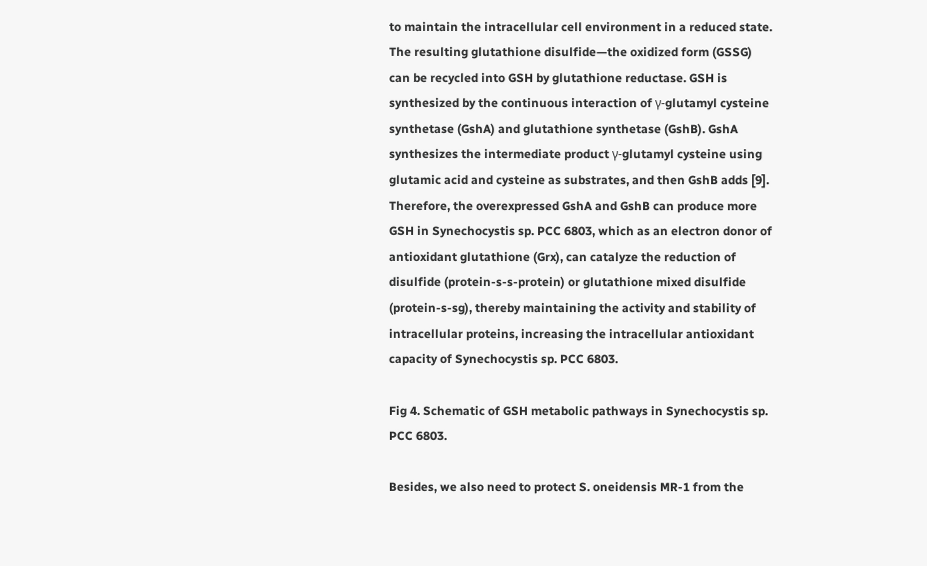to maintain the intracellular cell environment in a reduced state. The resulting glutathione disulfide—the oxidized form (GSSG) can be recycled into GSH by glutathione reductase. GSH is synthesized by the continuous interaction of γ-glutamyl cysteine synthetase (GshA) and glutathione synthetase (GshB). GshA synthesizes the intermediate product γ-glutamyl cysteine using glutamic acid and cysteine as substrates, and then GshB adds [9]. Therefore, the overexpressed GshA and GshB can produce more GSH in Synechocystis sp. PCC 6803, which as an electron donor of antioxidant glutathione (Grx), can catalyze the reduction of disulfide (protein-s-s-protein) or glutathione mixed disulfide (protein-s-sg), thereby maintaining the activity and stability of intracellular proteins, increasing the intracellular antioxidant capacity of Synechocystis sp. PCC 6803.

Fig 4. Schematic of GSH metabolic pathways in Synechocystis sp. PCC 6803.

Besides, we also need to protect S. oneidensis MR-1 from the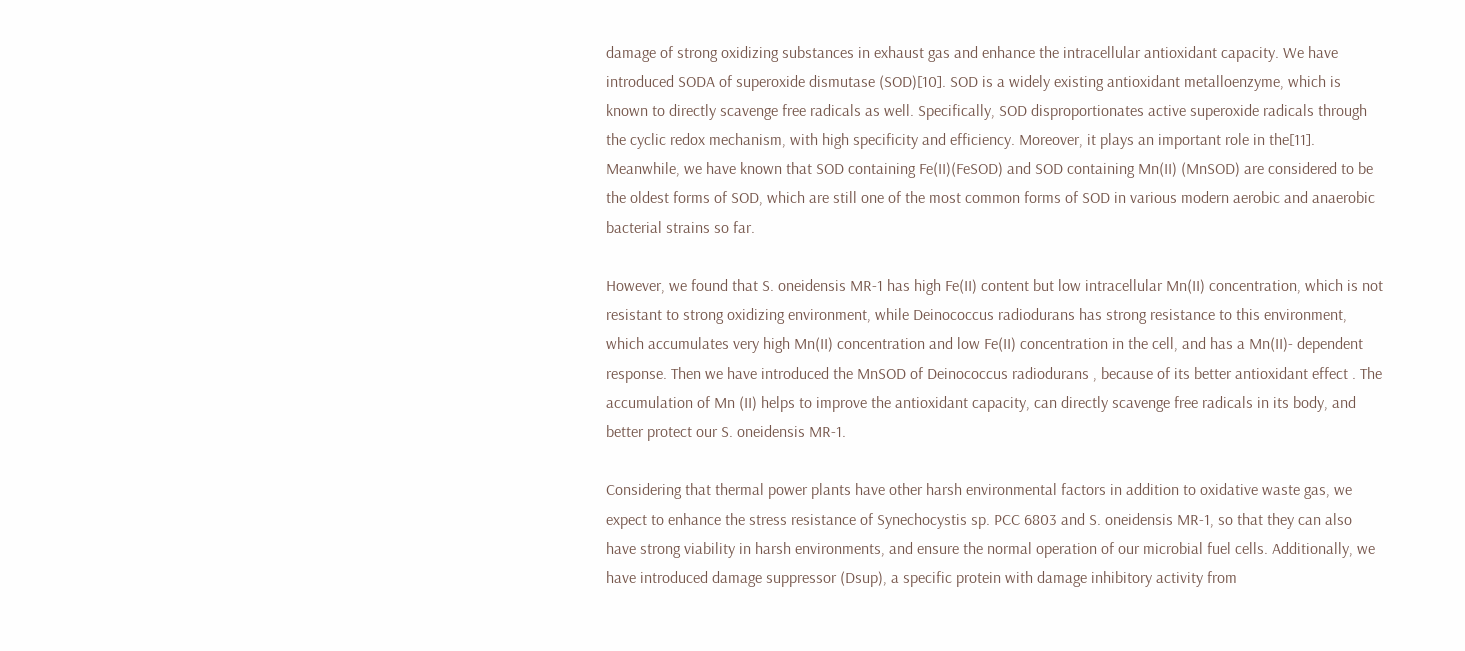damage of strong oxidizing substances in exhaust gas and enhance the intracellular antioxidant capacity. We have introduced SODA of superoxide dismutase (SOD)[10]. SOD is a widely existing antioxidant metalloenzyme, which is known to directly scavenge free radicals as well. Specifically, SOD disproportionates active superoxide radicals through the cyclic redox mechanism, with high specificity and efficiency. Moreover, it plays an important role in the[11]. Meanwhile, we have known that SOD containing Fe(II)(FeSOD) and SOD containing Mn(II) (MnSOD) are considered to be the oldest forms of SOD, which are still one of the most common forms of SOD in various modern aerobic and anaerobic bacterial strains so far.

However, we found that S. oneidensis MR-1 has high Fe(II) content but low intracellular Mn(II) concentration, which is not resistant to strong oxidizing environment, while Deinococcus radiodurans has strong resistance to this environment, which accumulates very high Mn(II) concentration and low Fe(II) concentration in the cell, and has a Mn(II)- dependent response. Then we have introduced the MnSOD of Deinococcus radiodurans , because of its better antioxidant effect . The accumulation of Mn (II) helps to improve the antioxidant capacity, can directly scavenge free radicals in its body, and better protect our S. oneidensis MR-1.

Considering that thermal power plants have other harsh environmental factors in addition to oxidative waste gas, we expect to enhance the stress resistance of Synechocystis sp. PCC 6803 and S. oneidensis MR-1, so that they can also have strong viability in harsh environments, and ensure the normal operation of our microbial fuel cells. Additionally, we have introduced damage suppressor (Dsup), a specific protein with damage inhibitory activity from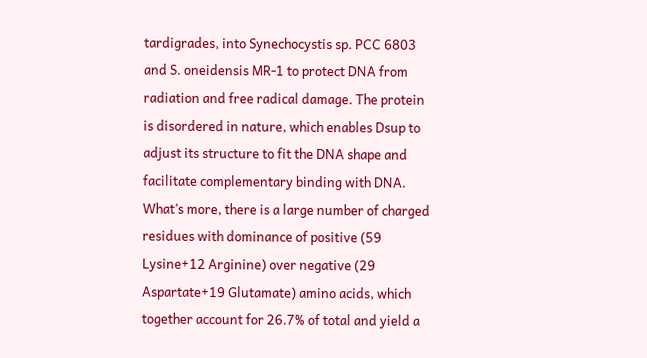tardigrades, into Synechocystis sp. PCC 6803 and S. oneidensis MR-1 to protect DNA from radiation and free radical damage. The protein is disordered in nature, which enables Dsup to adjust its structure to fit the DNA shape and facilitate complementary binding with DNA. What’s more, there is a large number of charged residues with dominance of positive (59 Lysine+12 Arginine) over negative (29 Aspartate+19 Glutamate) amino acids, which together account for 26.7% of total and yield a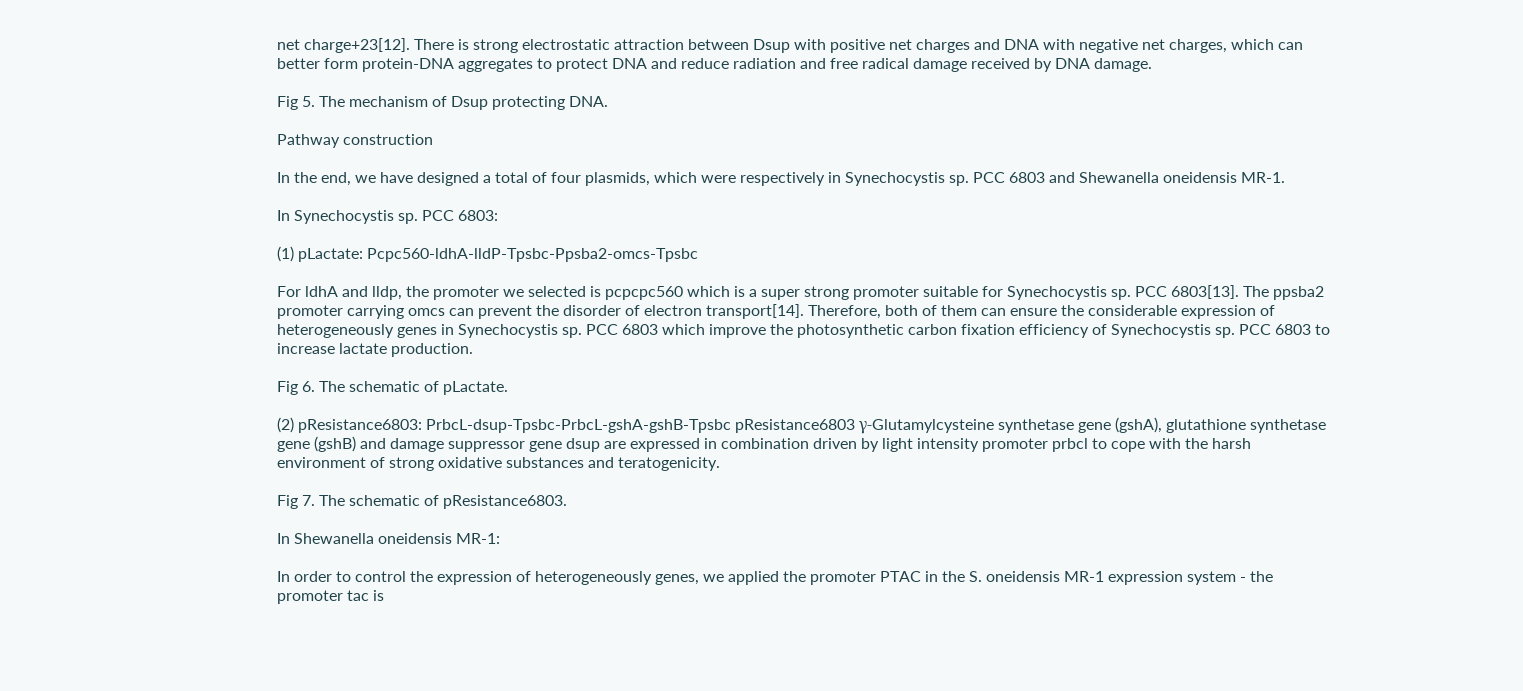net charge+23[12]. There is strong electrostatic attraction between Dsup with positive net charges and DNA with negative net charges, which can better form protein-DNA aggregates to protect DNA and reduce radiation and free radical damage received by DNA damage.

Fig 5. The mechanism of Dsup protecting DNA.

Pathway construction

In the end, we have designed a total of four plasmids, which were respectively in Synechocystis sp. PCC 6803 and Shewanella oneidensis MR-1.

In Synechocystis sp. PCC 6803:

(1) pLactate: Pcpc560-ldhA-lldP-Tpsbc-Ppsba2-omcs-Tpsbc

For ldhA and lldp, the promoter we selected is pcpcpc560 which is a super strong promoter suitable for Synechocystis sp. PCC 6803[13]. The ppsba2 promoter carrying omcs can prevent the disorder of electron transport[14]. Therefore, both of them can ensure the considerable expression of heterogeneously genes in Synechocystis sp. PCC 6803 which improve the photosynthetic carbon fixation efficiency of Synechocystis sp. PCC 6803 to increase lactate production.

Fig 6. The schematic of pLactate.

(2) pResistance6803: PrbcL-dsup-Tpsbc-PrbcL-gshA-gshB-Tpsbc pResistance6803 γ-Glutamylcysteine synthetase gene (gshA), glutathione synthetase gene (gshB) and damage suppressor gene dsup are expressed in combination driven by light intensity promoter prbcl to cope with the harsh environment of strong oxidative substances and teratogenicity.

Fig 7. The schematic of pResistance6803.

In Shewanella oneidensis MR-1:

In order to control the expression of heterogeneously genes, we applied the promoter PTAC in the S. oneidensis MR-1 expression system - the promoter tac is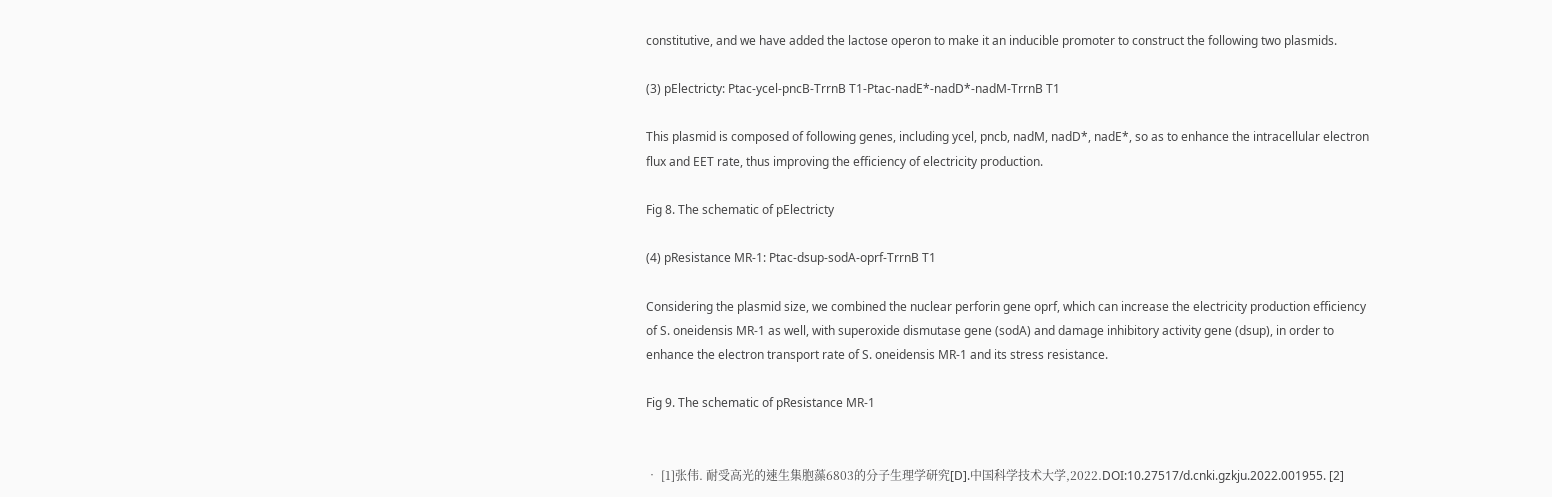constitutive, and we have added the lactose operon to make it an inducible promoter to construct the following two plasmids.

(3) pElectricty: Ptac-ycel-pncB-TrrnB T1-Ptac-nadE*-nadD*-nadM-TrrnB T1

This plasmid is composed of following genes, including ycel, pncb, nadM, nadD*, nadE*, so as to enhance the intracellular electron flux and EET rate, thus improving the efficiency of electricity production.

Fig 8. The schematic of pElectricty

(4) pResistance MR-1: Ptac-dsup-sodA-oprf-TrrnB T1

Considering the plasmid size, we combined the nuclear perforin gene oprf, which can increase the electricity production efficiency of S. oneidensis MR-1 as well, with superoxide dismutase gene (sodA) and damage inhibitory activity gene (dsup), in order to enhance the electron transport rate of S. oneidensis MR-1 and its stress resistance.

Fig 9. The schematic of pResistance MR-1


• [1]张伟. 耐受高光的速生集胞藻6803的分子生理学研究[D].中国科学技术大学,2022.DOI:10.27517/d.cnki.gzkju.2022.001955. [2]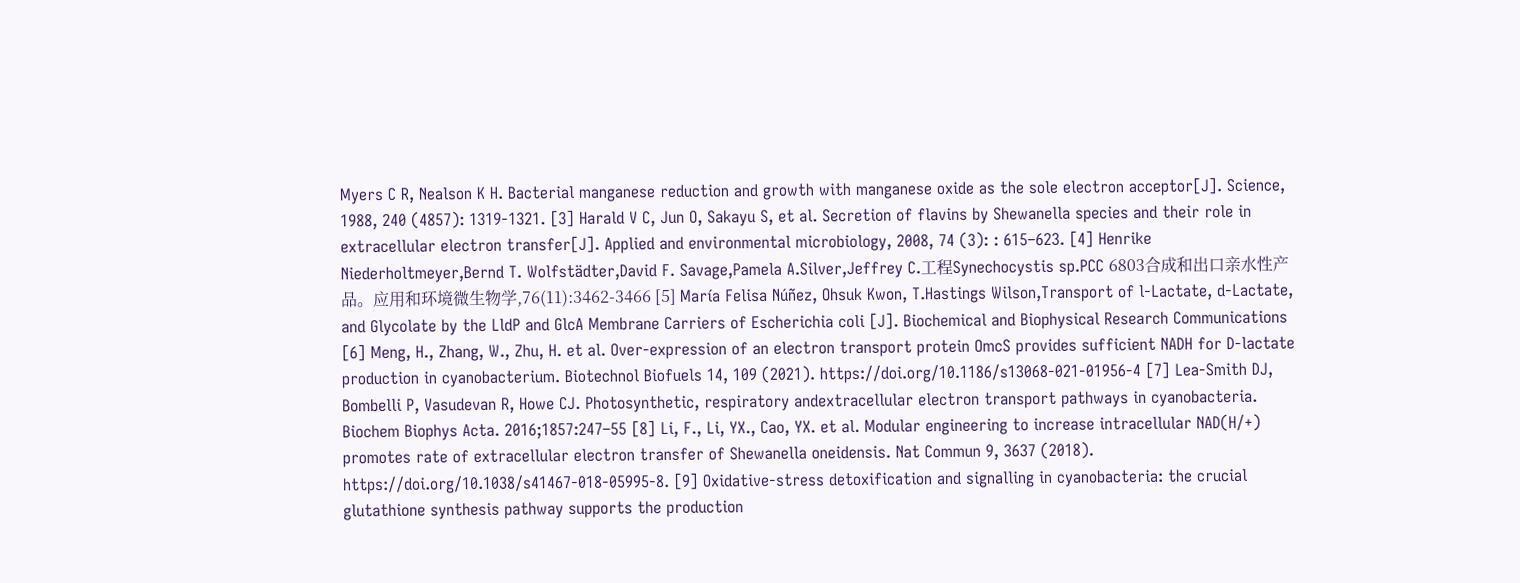Myers C R, Nealson K H. Bacterial manganese reduction and growth with manganese oxide as the sole electron acceptor[J]. Science, 1988, 240 (4857): 1319-1321. [3] Harald V C, Jun O, Sakayu S, et al. Secretion of flavins by Shewanella species and their role in extracellular electron transfer[J]. Applied and environmental microbiology, 2008, 74 (3): : 615–623. [4] Henrike Niederholtmeyer,Bernd T. Wolfstädter,David F. Savage,Pamela A.Silver,Jeffrey C.工程Synechocystis sp.PCC 6803合成和出口亲水性产品。应用和环境微生物学,76(11):3462-3466 [5] Marı́a Felisa Núñez, Ohsuk Kwon, T.Hastings Wilson,Transport of l-Lactate, d-Lactate, and Glycolate by the LldP and GlcA Membrane Carriers of Escherichia coli [J]. Biochemical and Biophysical Research Communications [6] Meng, H., Zhang, W., Zhu, H. et al. Over-expression of an electron transport protein OmcS provides sufficient NADH for D-lactate production in cyanobacterium. Biotechnol Biofuels 14, 109 (2021). https://doi.org/10.1186/s13068-021-01956-4 [7] Lea-Smith DJ, Bombelli P, Vasudevan R, Howe CJ. Photosynthetic, respiratory andextracellular electron transport pathways in cyanobacteria. Biochem Biophys Acta. 2016;1857:247–55 [8] Li, F., Li, YX., Cao, YX. et al. Modular engineering to increase intracellular NAD(H/+) promotes rate of extracellular electron transfer of Shewanella oneidensis. Nat Commun 9, 3637 (2018). https://doi.org/10.1038/s41467-018-05995-8. [9] Oxidative-stress detoxification and signalling in cyanobacteria: the crucial glutathione synthesis pathway supports the production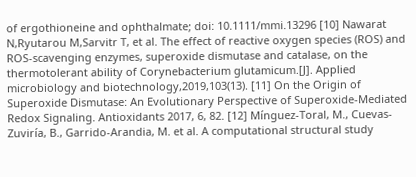of ergothioneine and ophthalmate; doi: 10.1111/mmi.13296 [10] Nawarat N,Ryutarou M,Sarvitr T, et al. The effect of reactive oxygen species (ROS) and ROS-scavenging enzymes, superoxide dismutase and catalase, on the thermotolerant ability of Corynebacterium glutamicum.[J]. Applied microbiology and biotechnology,2019,103(13). [11] On the Origin of Superoxide Dismutase: An Evolutionary Perspective of Superoxide-Mediated Redox Signaling. Antioxidants 2017, 6, 82. [12] Mínguez-Toral, M., Cuevas-Zuviría, B., Garrido-Arandia, M. et al. A computational structural study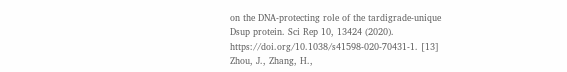on the DNA-protecting role of the tardigrade-unique Dsup protein. Sci Rep 10, 13424 (2020). https://doi.org/10.1038/s41598-020-70431-1. [13] Zhou, J., Zhang, H.,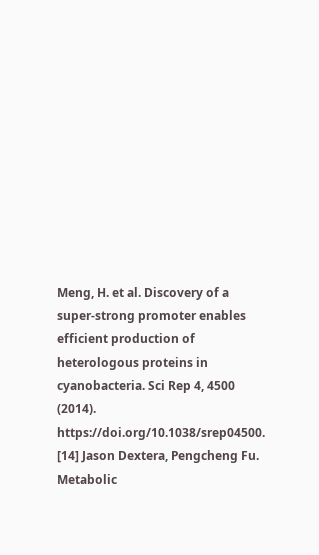Meng, H. et al. Discovery of a super-strong promoter enables efficient production of heterologous proteins in cyanobacteria. Sci Rep 4, 4500 (2014). https://doi.org/10.1038/srep04500. [14] Jason Dextera, Pengcheng Fu. Metabolic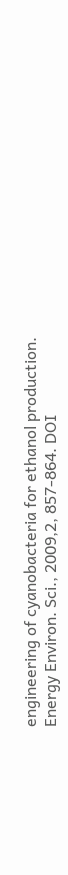engineering of cyanobacteria for ethanol production. Energy Environ. Sci., 2009,2, 857-864. DOI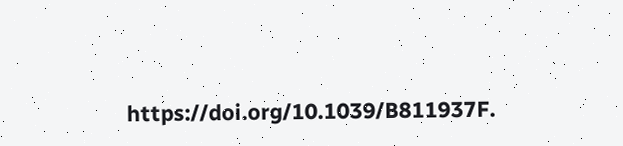https://doi.org/10.1039/B811937F.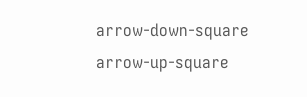arrow-down-square arrow-up-square